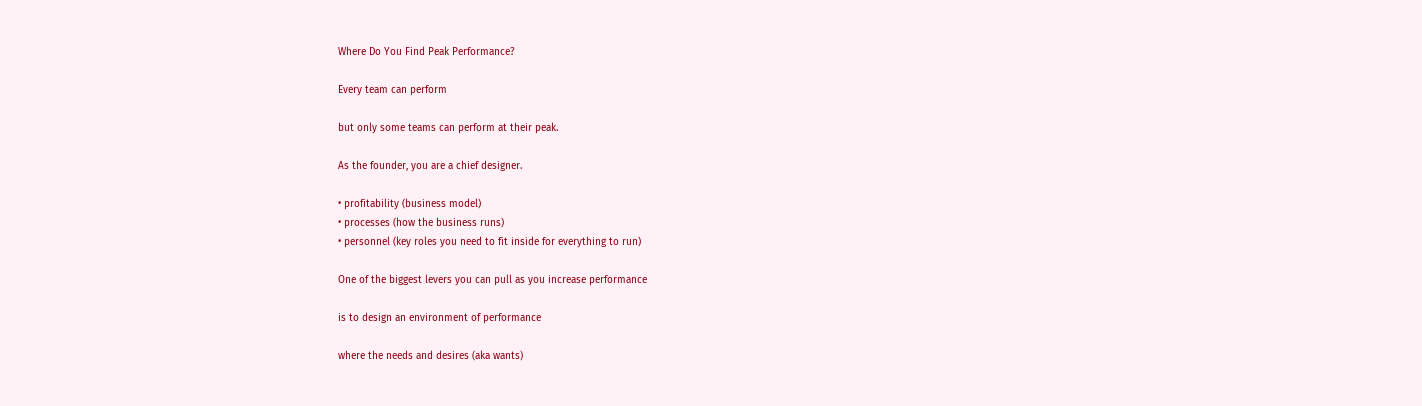Where Do You Find Peak Performance?

Every team can perform

but only some teams can perform at their peak.

As the founder, you are a chief designer.

• profitability (business model)
• processes (how the business runs)
• personnel (key roles you need to fit inside for everything to run)

One of the biggest levers you can pull as you increase performance

is to design an environment of performance

where the needs and desires (aka wants)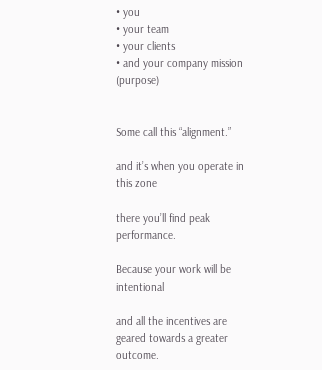• you
• your team
• your clients
• and your company mission (purpose)


Some call this “alignment.”

and it’s when you operate in this zone

there you’ll find peak performance.

Because your work will be intentional

and all the incentives are geared towards a greater outcome.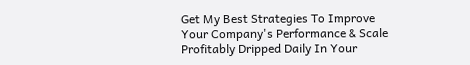Get My Best Strategies To Improve Your Company's Performance & Scale Profitably Dripped Daily In Your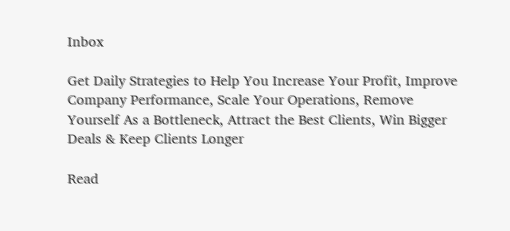Inbox

Get Daily Strategies to Help You Increase Your Profit, Improve Company Performance, Scale Your Operations, Remove Yourself As a Bottleneck, Attract the Best Clients, Win Bigger Deals & Keep Clients Longer

Read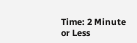Time: 2 Minute or Less